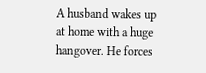A husband wakes up at home with a huge hangover. He forces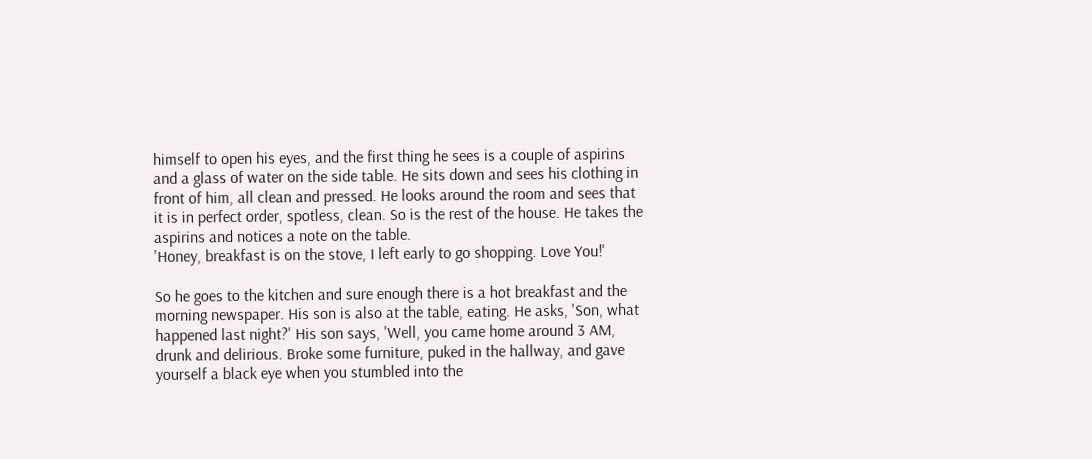himself to open his eyes, and the first thing he sees is a couple of aspirins and a glass of water on the side table. He sits down and sees his clothing in front of him, all clean and pressed. He looks around the room and sees that it is in perfect order, spotless, clean. So is the rest of the house. He takes the aspirins and notices a note on the table.
'Honey, breakfast is on the stove, I left early to go shopping. Love You!'

So he goes to the kitchen and sure enough there is a hot breakfast and the morning newspaper. His son is also at the table, eating. He asks, 'Son, what happened last night?' His son says, 'Well, you came home around 3 AM, drunk and delirious. Broke some furniture, puked in the hallway, and gave yourself a black eye when you stumbled into the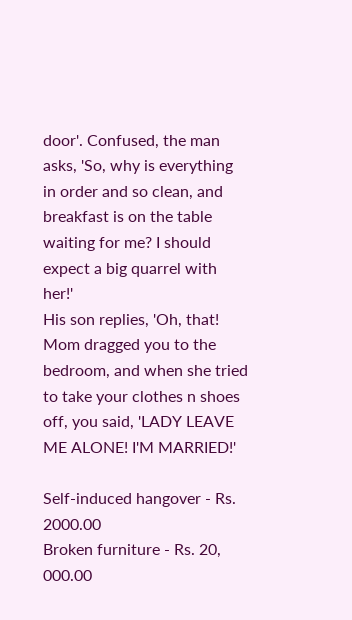door'. Confused, the man asks, 'So, why is everything in order and so clean, and breakfast is on the table waiting for me? I should expect a big quarrel with her!'
His son replies, 'Oh, that! Mom dragged you to the bedroom, and when she tried to take your clothes n shoes off, you said, 'LADY LEAVE ME ALONE! I'M MARRIED!'

Self-induced hangover - Rs. 2000.00
Broken furniture - Rs. 20, 000.00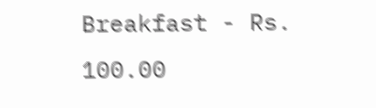Breakfast - Rs. 100.00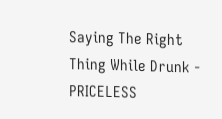Saying The Right Thing While Drunk - PRICELESS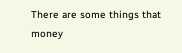There are some things that money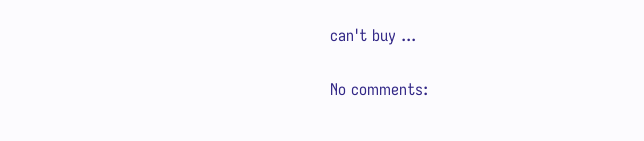can't buy ...

No comments: